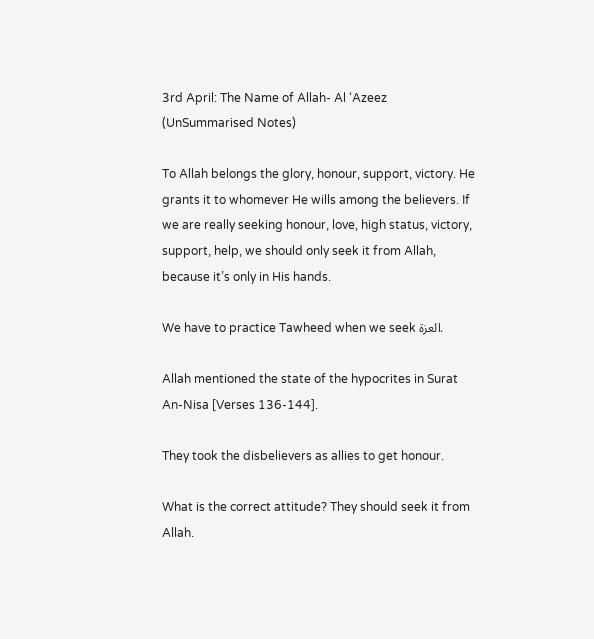3rd April: The Name of Allah- Al ‘Azeez (UnSummarised Notes)

To Allah belongs the glory, honour, support, victory. He grants it to whomever He wills among the believers. If we are really seeking honour, love, high status, victory, support, help, we should only seek it from Allah, because it’s only in His hands.

We have to practice Tawheed when we seek العزة.

Allah mentioned the state of the hypocrites in Surat An-Nisa [Verses 136-144].

They took the disbelievers as allies to get honour.

What is the correct attitude? They should seek it from Allah.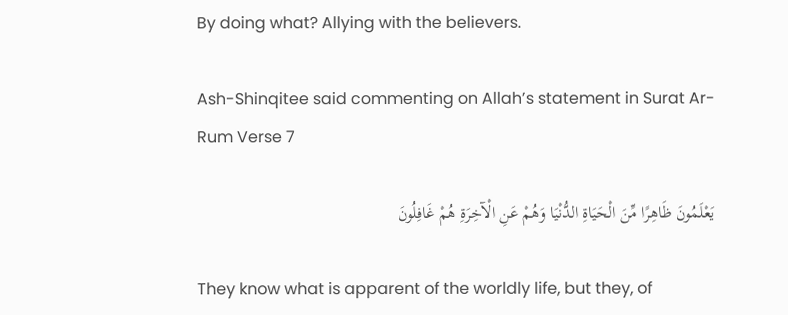By doing what? Allying with the believers.

Ash-Shinqitee said commenting on Allah’s statement in Surat Ar-Rum Verse 7

يَعْلَمُونَ ظَاهِرًا مِّنَ الْحَيَاةِ الدُّنْيَا وَهُمْ عَنِ الْآخِرَةِ هُمْ غَافِلُونَ

They know what is apparent of the worldly life, but they, of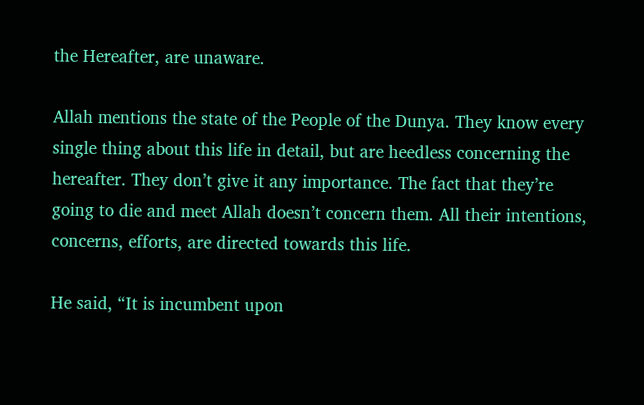the Hereafter, are unaware.

Allah mentions the state of the People of the Dunya. They know every single thing about this life in detail, but are heedless concerning the hereafter. They don’t give it any importance. The fact that they’re going to die and meet Allah doesn’t concern them. All their intentions, concerns, efforts, are directed towards this life.

He said, “It is incumbent upon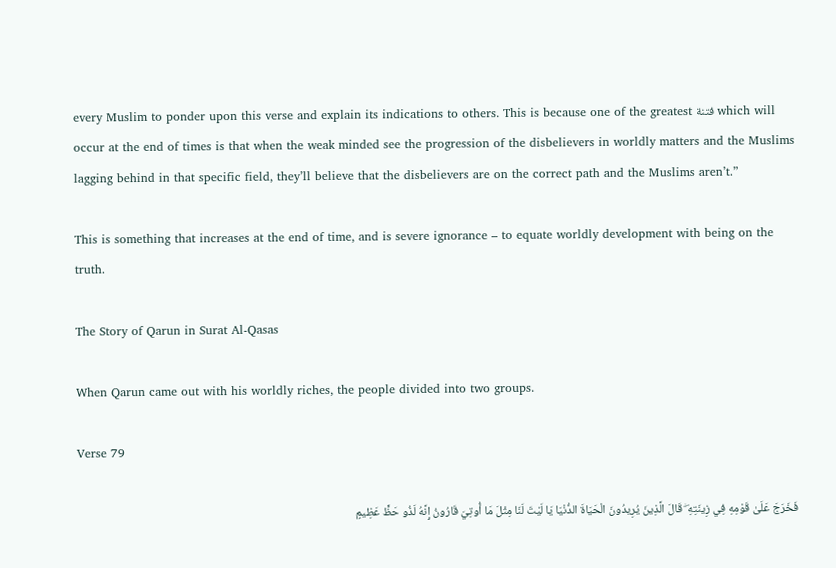every Muslim to ponder upon this verse and explain its indications to others. This is because one of the greatest فتنة which will occur at the end of times is that when the weak minded see the progression of the disbelievers in worldly matters and the Muslims lagging behind in that specific field, they’ll believe that the disbelievers are on the correct path and the Muslims aren’t.”

This is something that increases at the end of time, and is severe ignorance – to equate worldly development with being on the truth.

The Story of Qarun in Surat Al-Qasas

When Qarun came out with his worldly riches, the people divided into two groups.

Verse 79

فَخَرَجَ عَلَىٰ قَوْمِهِ فِي زِينَتِهِ ۖ قَالَ الَّذِينَ يُرِيدُونَ الْحَيَاةَ الدُّنْيَا يَا لَيْتَ لَنَا مِثْلَ مَا أُوتِيَ قَارُونُ إِنَّهُ لَذُو حَظٍّ عَظِيمٍ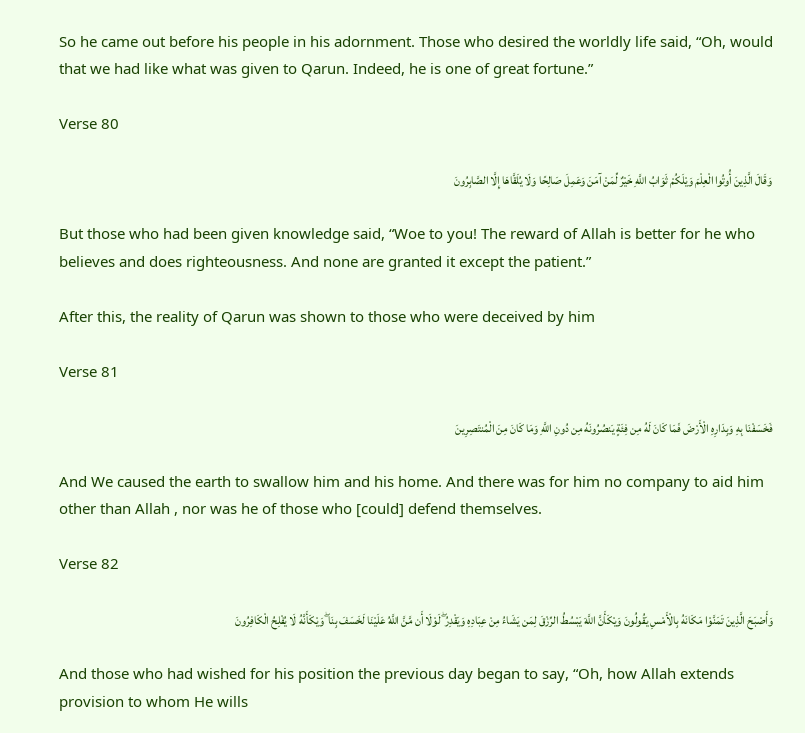So he came out before his people in his adornment. Those who desired the worldly life said, “Oh, would that we had like what was given to Qarun. Indeed, he is one of great fortune.”

Verse 80

وَقَالَ الَّذِينَ أُوتُوا الْعِلْمَ وَيْلَكُمْ ثَوَابُ اللَّهِ خَيْرٌ لِّمَنْ آمَنَ وَعَمِلَ صَالِحًا وَلَا يُلَقَّاهَا إِلَّا الصَّابِرُونَ

But those who had been given knowledge said, “Woe to you! The reward of Allah is better for he who believes and does righteousness. And none are granted it except the patient.”

After this, the reality of Qarun was shown to those who were deceived by him

Verse 81

فَخَسَفْنَا بِهِ وَبِدَارِهِ الْأَرْضَ فَمَا كَانَ لَهُ مِن فِئَةٍ يَنصُرُونَهُ مِن دُونِ اللَّهِ وَمَا كَانَ مِنَ الْمُنتَصِرِينَ

And We caused the earth to swallow him and his home. And there was for him no company to aid him other than Allah , nor was he of those who [could] defend themselves.

Verse 82

وَأَصْبَحَ الَّذِينَ تَمَنَّوْا مَكَانَهُ بِالْأَمْسِ يَقُولُونَ وَيْكَأَنَّ اللَّهَ يَبْسُطُ الرِّزْقَ لِمَن يَشَاءُ مِنْ عِبَادِهِ وَيَقْدِرُ ۖ لَوْلَا أَن مَّنَّ اللَّهُ عَلَيْنَا لَخَسَفَ بِنَا ۖ وَيْكَأَنَّهُ لَا يُفْلِحُ الْكَافِرُونَ

And those who had wished for his position the previous day began to say, “Oh, how Allah extends provision to whom He wills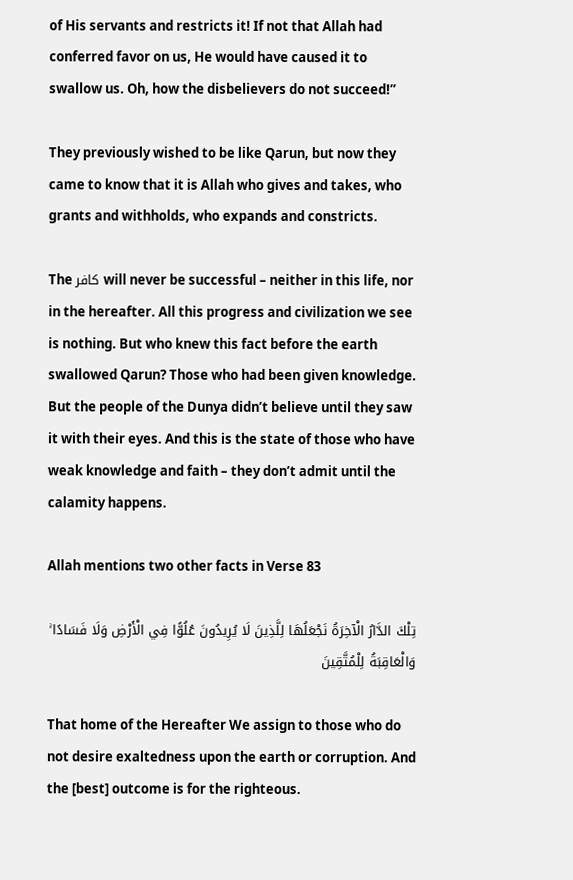of His servants and restricts it! If not that Allah had conferred favor on us, He would have caused it to swallow us. Oh, how the disbelievers do not succeed!”

They previously wished to be like Qarun, but now they came to know that it is Allah who gives and takes, who grants and withholds, who expands and constricts.

The كافر will never be successful – neither in this life, nor in the hereafter. All this progress and civilization we see is nothing. But who knew this fact before the earth swallowed Qarun? Those who had been given knowledge.
But the people of the Dunya didn’t believe until they saw it with their eyes. And this is the state of those who have weak knowledge and faith – they don’t admit until the calamity happens.

Allah mentions two other facts in Verse 83

تِلْكَ الدَّارُ الْآخِرَةُ نَجْعَلُهَا لِلَّذِينَ لَا يُرِيدُونَ عُلُوًّا فِي الْأَرْضِ وَلَا فَسَادًا ۚ وَالْعَاقِبَةُ لِلْمُتَّقِينَ

That home of the Hereafter We assign to those who do not desire exaltedness upon the earth or corruption. And the [best] outcome is for the righteous.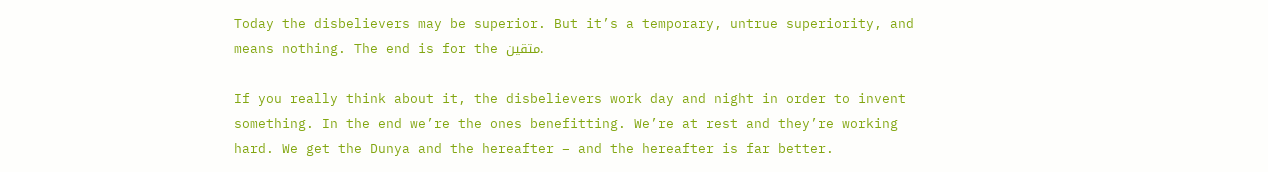Today the disbelievers may be superior. But it’s a temporary, untrue superiority, and means nothing. The end is for the متقين.

If you really think about it, the disbelievers work day and night in order to invent something. In the end we’re the ones benefitting. We’re at rest and they’re working hard. We get the Dunya and the hereafter – and the hereafter is far better.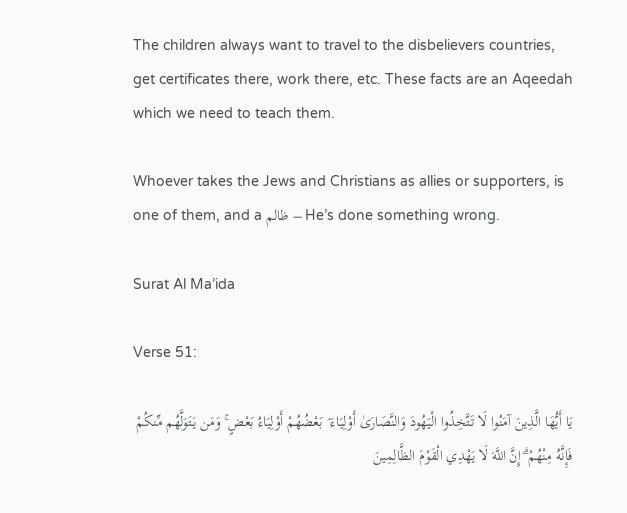The children always want to travel to the disbelievers countries, get certificates there, work there, etc. These facts are an Aqeedah which we need to teach them.

Whoever takes the Jews and Christians as allies or supporters, is one of them, and a ظالم – He’s done something wrong.

Surat Al Ma’ida

Verse 51:

يَا أَيُّهَا الَّذِينَ آمَنُوا لَا تَتَّخِذُوا الْيَهُودَ وَالنَّصَارَىٰ أَوْلِيَاءَ ۘ بَعْضُهُمْ أَوْلِيَاءُ بَعْضٍ ۚ وَمَن يَتَوَلَّهُم مِّنكُمْ فَإِنَّهُ مِنْهُمْ ۗ إِنَّ اللَّهَ لَا يَهْدِي الْقَوْمَ الظَّالِمِينَ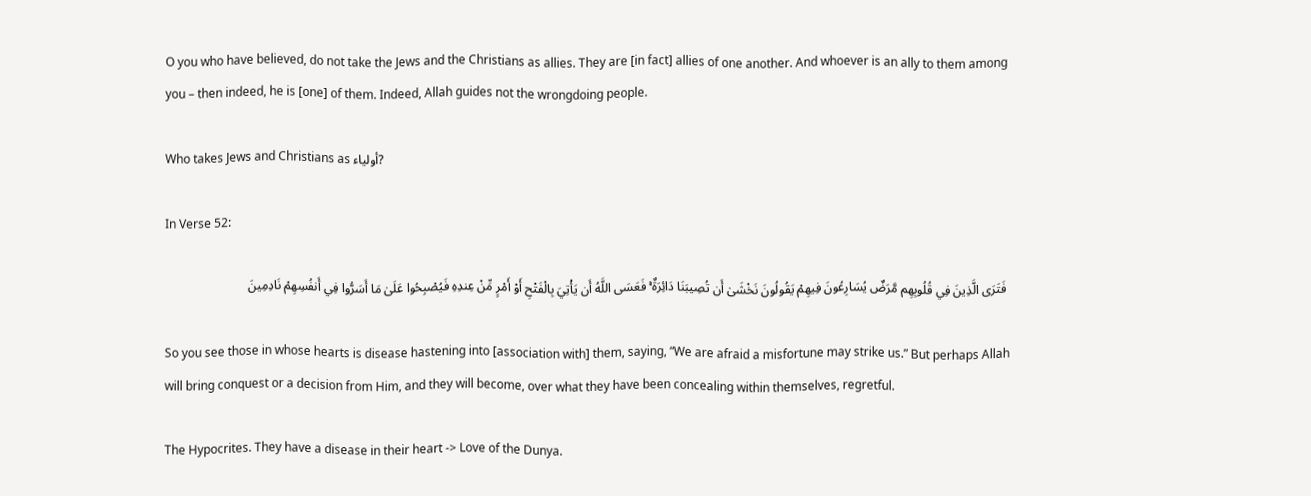O you who have believed, do not take the Jews and the Christians as allies. They are [in fact] allies of one another. And whoever is an ally to them among you – then indeed, he is [one] of them. Indeed, Allah guides not the wrongdoing people.

Who takes Jews and Christians as أولياء?

In Verse 52:

 فَتَرَى الَّذِينَ فِي قُلُوبِهِم مَّرَضٌ يُسَارِعُونَ فِيهِمْ يَقُولُونَ نَخْشَىٰ أَن تُصِيبَنَا دَائِرَةٌ ۚ فَعَسَى اللَّهُ أَن يَأْتِيَ بِالْفَتْحِ أَوْ أَمْرٍ مِّنْ عِندِهِ فَيُصْبِحُوا عَلَىٰ مَا أَسَرُّوا فِي أَنفُسِهِمْ نَادِمِينَ

So you see those in whose hearts is disease hastening into [association with] them, saying, “We are afraid a misfortune may strike us.” But perhaps Allah will bring conquest or a decision from Him, and they will become, over what they have been concealing within themselves, regretful.

The Hypocrites. They have a disease in their heart -> Love of the Dunya.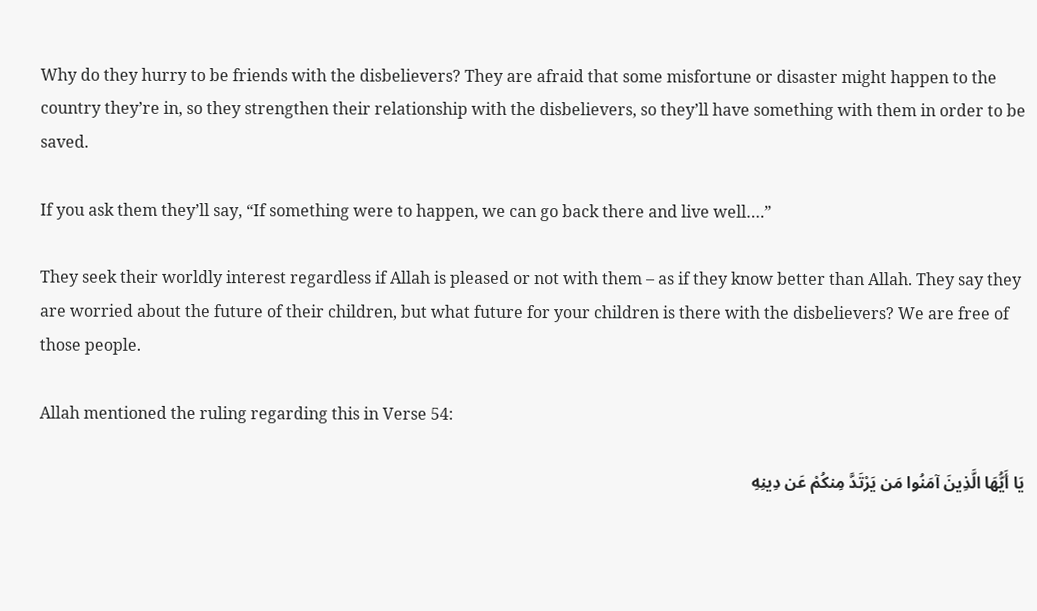Why do they hurry to be friends with the disbelievers? They are afraid that some misfortune or disaster might happen to the country they’re in, so they strengthen their relationship with the disbelievers, so they’ll have something with them in order to be saved.

If you ask them they’ll say, “If something were to happen, we can go back there and live well….”

They seek their worldly interest regardless if Allah is pleased or not with them – as if they know better than Allah. They say they are worried about the future of their children, but what future for your children is there with the disbelievers? We are free of those people.

Allah mentioned the ruling regarding this in Verse 54:

يَا أَيُّهَا الَّذِينَ آمَنُوا مَن يَرْتَدَّ مِنكُمْ عَن دِينِهِ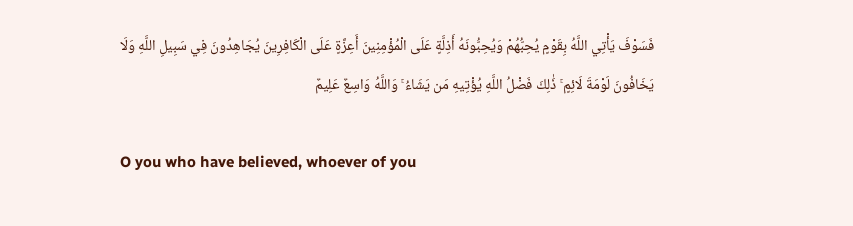فَسَوْفَ يَأْتِي اللَّهُ بِقَوْمٍ يُحِبُّهُمْ وَيُحِبُّونَهُ أَذِلَّةٍ عَلَى الْمُؤْمِنِينَ أَعِزَّةٍ عَلَى الْكَافِرِينَ يُجَاهِدُونَ فِي سَبِيلِ اللَّهِ وَلَا يَخَافُونَ لَوْمَةَ لَائِمٍ ۚ ذَٰلِكَ فَضْلُ اللَّهِ يُؤْتِيهِ مَن يَشَاءُ ۚ وَاللَّهُ وَاسِعٌ عَلِيمٌ

O you who have believed, whoever of you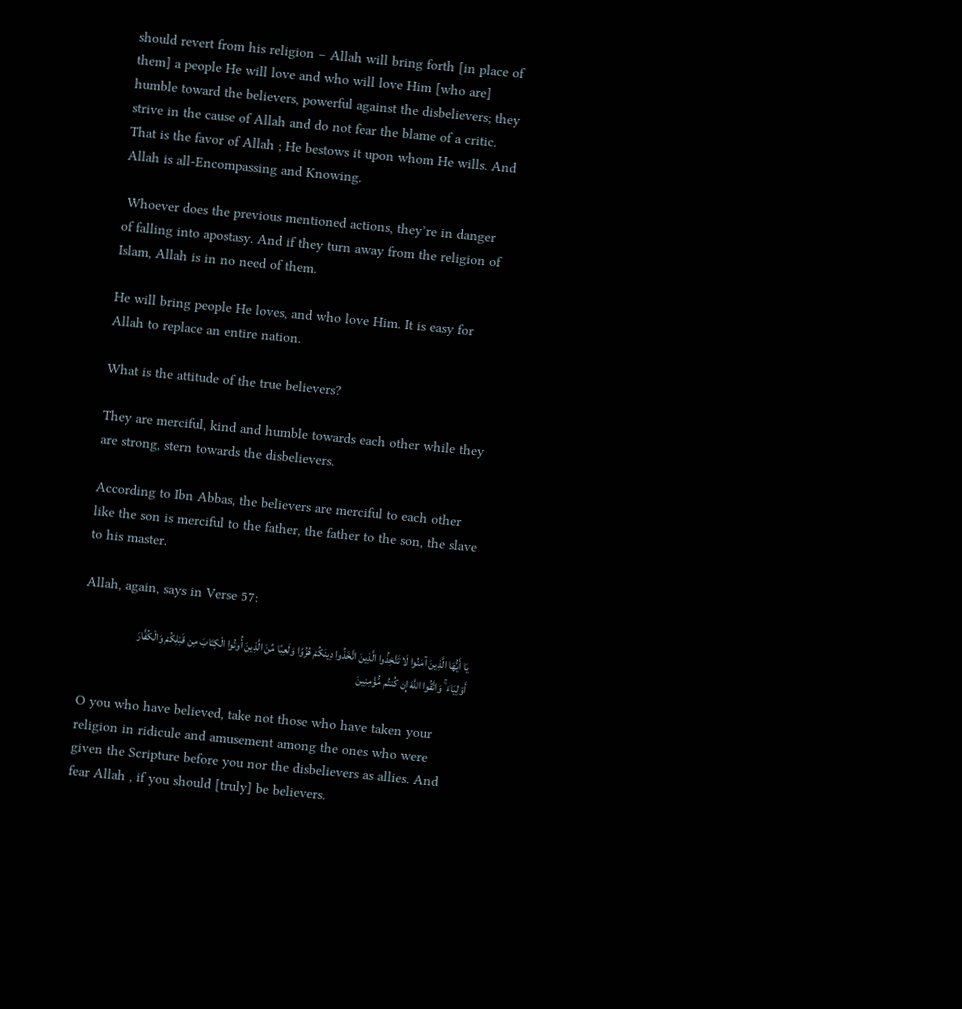should revert from his religion – Allah will bring forth [in place of them] a people He will love and who will love Him [who are] humble toward the believers, powerful against the disbelievers; they strive in the cause of Allah and do not fear the blame of a critic. That is the favor of Allah ; He bestows it upon whom He wills. And Allah is all-Encompassing and Knowing.

 Whoever does the previous mentioned actions, they’re in danger of falling into apostasy. And if they turn away from the religion of Islam, Allah is in no need of them.

He will bring people He loves, and who love Him. It is easy for Allah to replace an entire nation.

What is the attitude of the true believers?

They are merciful, kind and humble towards each other while they are strong, stern towards the disbelievers.

According to Ibn Abbas, the believers are merciful to each other like the son is merciful to the father, the father to the son, the slave to his master.

Allah, again, says in Verse 57:

يَا أَيُّهَا الَّذِينَ آمَنُوا لَا تَتَّخِذُوا الَّذِينَ اتَّخَذُوا دِينَكُمْ هُزُوًا وَلَعِبًا مِّنَ الَّذِينَ أُوتُوا الْكِتَابَ مِن قَبْلِكُمْ وَالْكُفَّارَ أَوْلِيَاءَ ۚ وَاتَّقُوا اللَّهَ إِن كُنتُم مُّؤْمِنِينَ

O you who have believed, take not those who have taken your religion in ridicule and amusement among the ones who were given the Scripture before you nor the disbelievers as allies. And fear Allah , if you should [truly] be believers.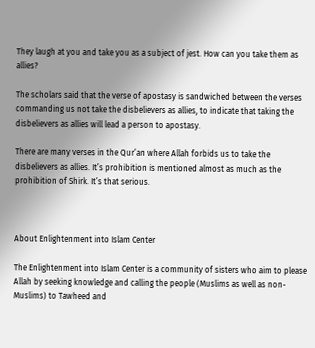They laugh at you and take you as a subject of jest. How can you take them as allies?

The scholars said that the verse of apostasy is sandwiched between the verses commanding us not take the disbelievers as allies, to indicate that taking the disbelievers as allies will lead a person to apostasy.

There are many verses in the Qur’an where Allah forbids us to take the disbelievers as allies. It’s prohibition is mentioned almost as much as the prohibition of Shirk. It’s that serious.



About Enlightenment into Islam Center

The Enlightenment into Islam Center is a community of sisters who aim to please Allah by seeking knowledge and calling the people (Muslims as well as non-Muslims) to Tawheed and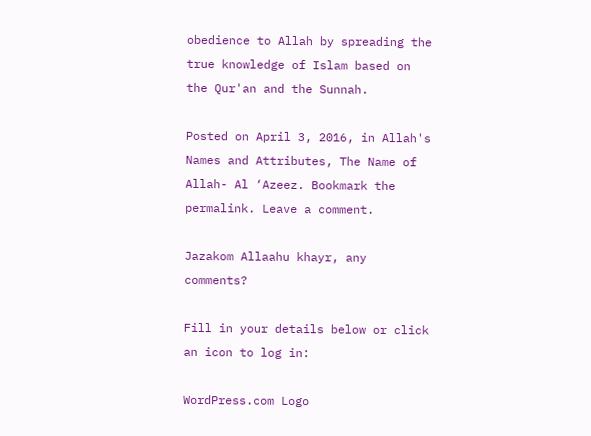obedience to Allah by spreading the true knowledge of Islam based on the Qur'an and the Sunnah.

Posted on April 3, 2016, in Allah's Names and Attributes, The Name of Allah- Al ‘Azeez. Bookmark the permalink. Leave a comment.

Jazakom Allaahu khayr, any comments?

Fill in your details below or click an icon to log in:

WordPress.com Logo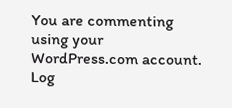You are commenting using your WordPress.com account. Log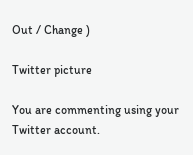Out / Change )

Twitter picture

You are commenting using your Twitter account.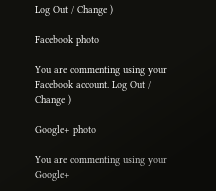Log Out / Change )

Facebook photo

You are commenting using your Facebook account. Log Out / Change )

Google+ photo

You are commenting using your Google+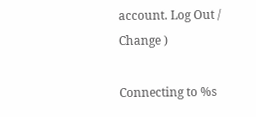account. Log Out / Change )

Connecting to %s